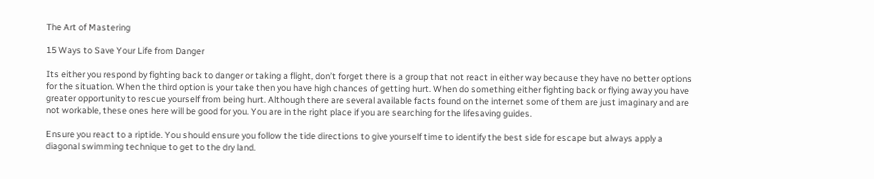The Art of Mastering

15 Ways to Save Your Life from Danger

Its either you respond by fighting back to danger or taking a flight, don’t forget there is a group that not react in either way because they have no better options for the situation. When the third option is your take then you have high chances of getting hurt. When do something either fighting back or flying away you have greater opportunity to rescue yourself from being hurt. Although there are several available facts found on the internet some of them are just imaginary and are not workable, these ones here will be good for you. You are in the right place if you are searching for the lifesaving guides.

Ensure you react to a riptide. You should ensure you follow the tide directions to give yourself time to identify the best side for escape but always apply a diagonal swimming technique to get to the dry land.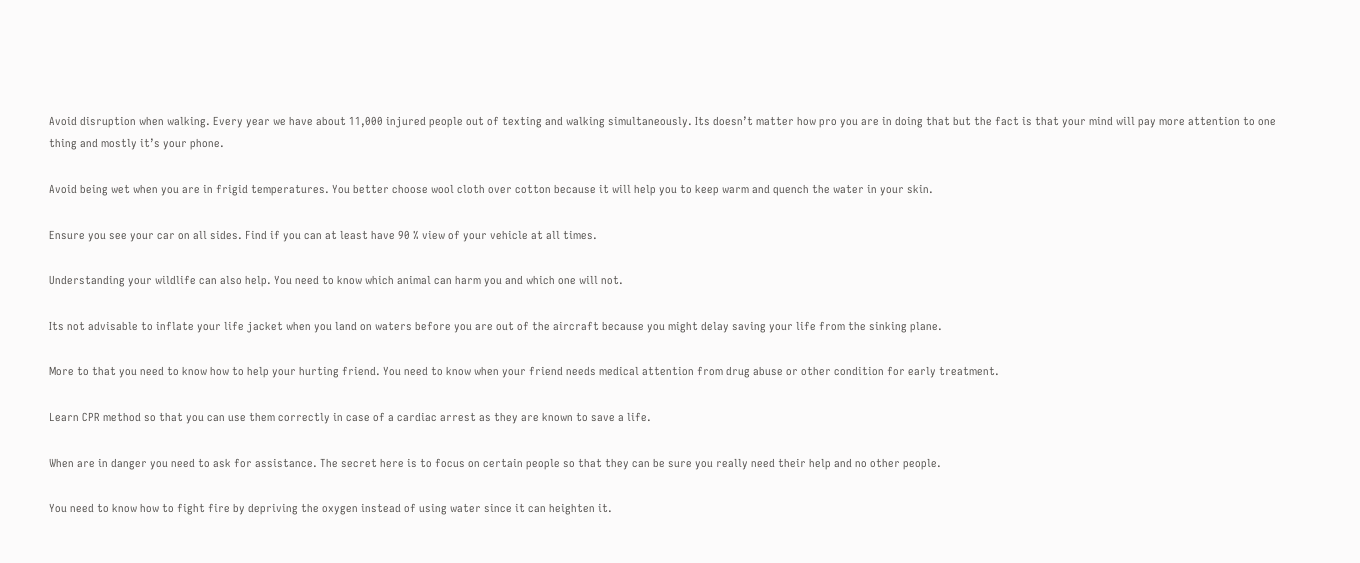Avoid disruption when walking. Every year we have about 11,000 injured people out of texting and walking simultaneously. Its doesn’t matter how pro you are in doing that but the fact is that your mind will pay more attention to one thing and mostly it’s your phone.

Avoid being wet when you are in frigid temperatures. You better choose wool cloth over cotton because it will help you to keep warm and quench the water in your skin.

Ensure you see your car on all sides. Find if you can at least have 90 % view of your vehicle at all times.

Understanding your wildlife can also help. You need to know which animal can harm you and which one will not.

Its not advisable to inflate your life jacket when you land on waters before you are out of the aircraft because you might delay saving your life from the sinking plane.

More to that you need to know how to help your hurting friend. You need to know when your friend needs medical attention from drug abuse or other condition for early treatment.

Learn CPR method so that you can use them correctly in case of a cardiac arrest as they are known to save a life.

When are in danger you need to ask for assistance. The secret here is to focus on certain people so that they can be sure you really need their help and no other people.

You need to know how to fight fire by depriving the oxygen instead of using water since it can heighten it.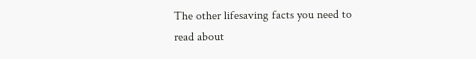The other lifesaving facts you need to read about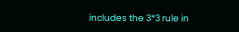includes the 3*3 rule in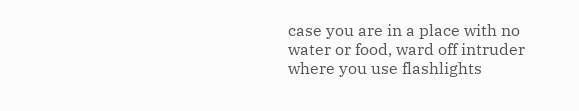case you are in a place with no water or food, ward off intruder where you use flashlights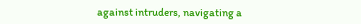against intruders, navigating a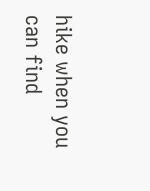hike when you can find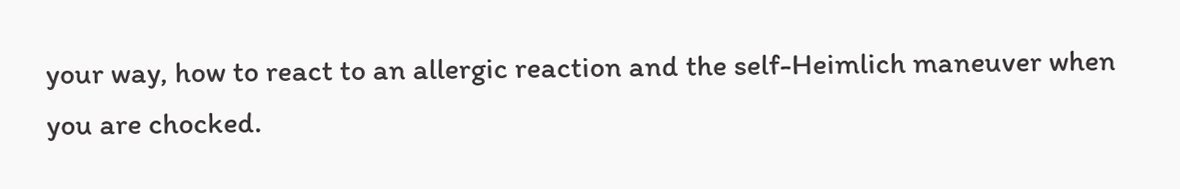your way, how to react to an allergic reaction and the self-Heimlich maneuver when you are chocked.